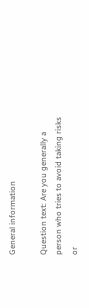General information

Question text: Are you generally a person who tries to avoid taking risks or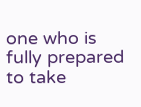one who is fully prepared to take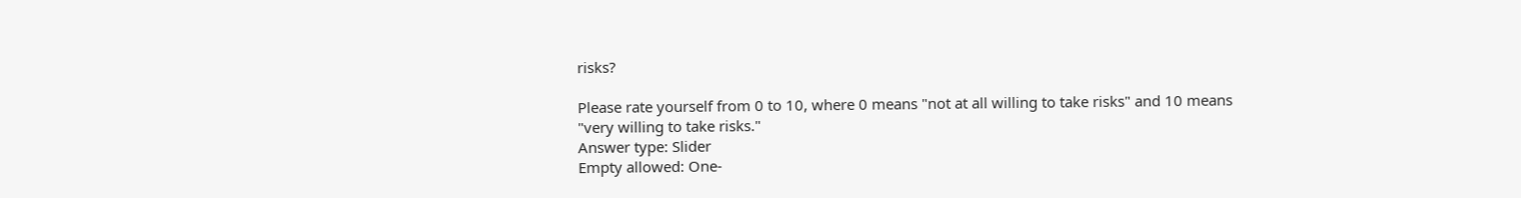risks?

Please rate yourself from 0 to 10, where 0 means "not at all willing to take risks" and 10 means "very willing to take risks."
Answer type: Slider
Empty allowed: One-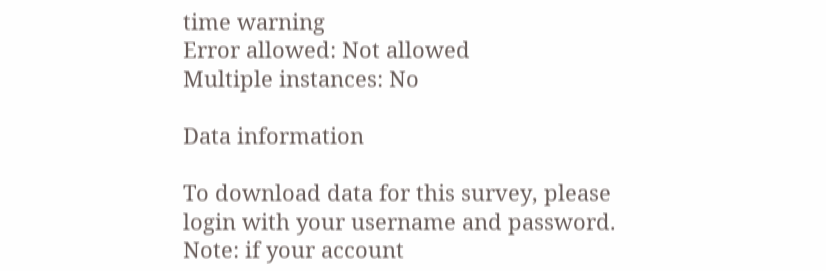time warning
Error allowed: Not allowed
Multiple instances: No

Data information

To download data for this survey, please login with your username and password. Note: if your account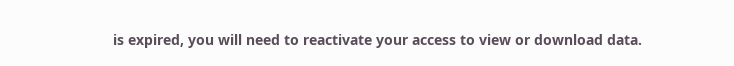is expired, you will need to reactivate your access to view or download data.